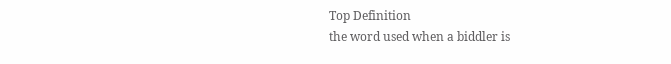Top Definition
the word used when a biddler is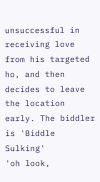unsuccessful in receiving love from his targeted ho, and then decides to leave the location early. The biddler is 'Biddle Sulking'
'oh look,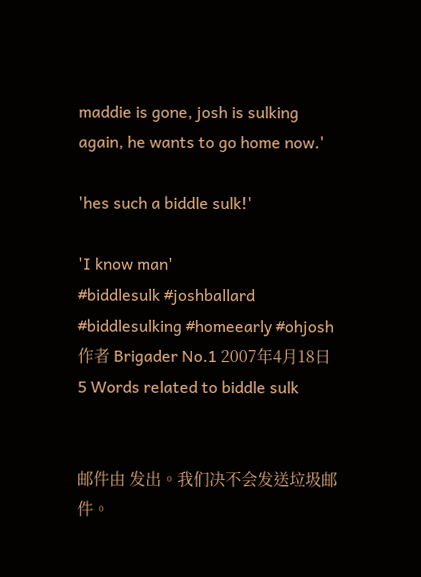maddie is gone, josh is sulking again, he wants to go home now.'

'hes such a biddle sulk!'

'I know man'
#biddlesulk #joshballard #biddlesulking #homeearly #ohjosh
作者 Brigader No.1 2007年4月18日
5 Words related to biddle sulk


邮件由 发出。我们决不会发送垃圾邮件。